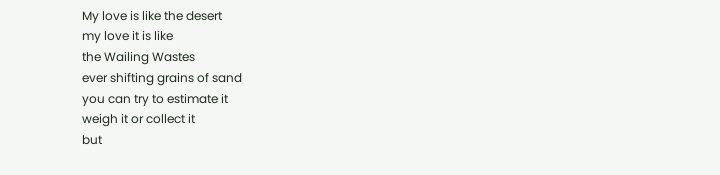My love is like the desert
my love it is like
the Wailing Wastes
ever shifting grains of sand
you can try to estimate it
weigh it or collect it
but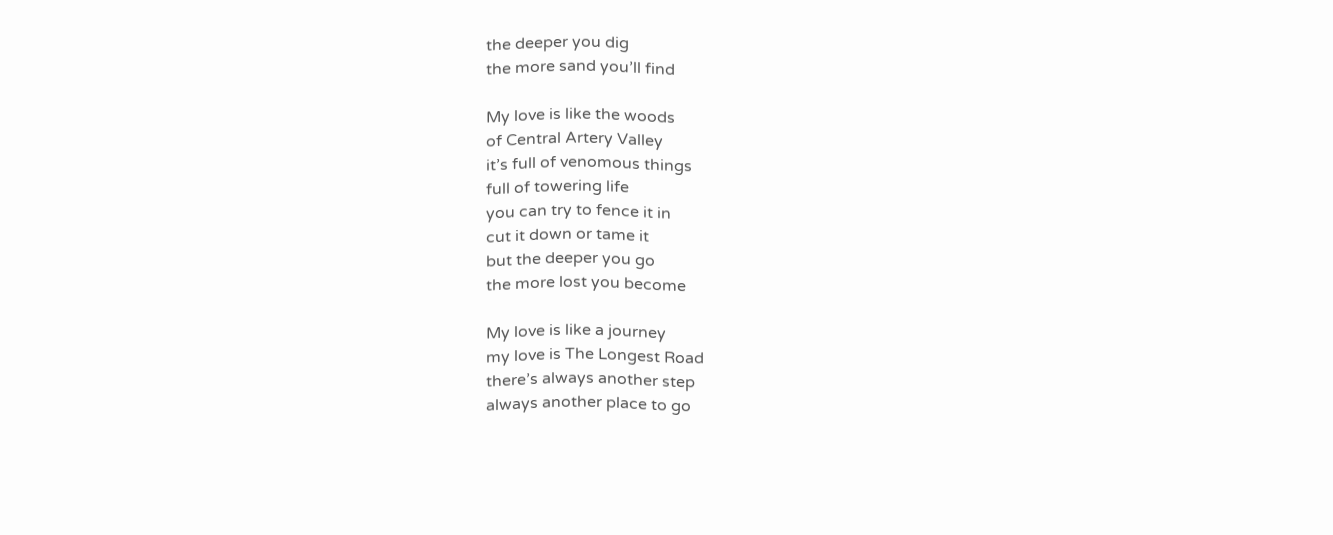the deeper you dig
the more sand you’ll find

My love is like the woods
of Central Artery Valley
it’s full of venomous things
full of towering life
you can try to fence it in
cut it down or tame it
but the deeper you go
the more lost you become

My love is like a journey
my love is The Longest Road
there’s always another step
always another place to go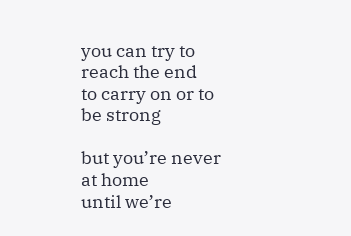you can try to reach the end
to carry on or to be strong

but you’re never at home
until we’re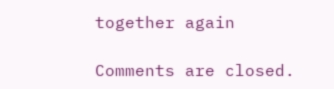together again

Comments are closed.